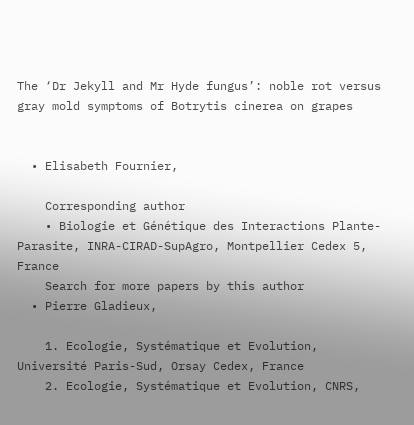The ‘Dr Jekyll and Mr Hyde fungus’: noble rot versus gray mold symptoms of Botrytis cinerea on grapes


  • Elisabeth Fournier,

    Corresponding author
    • Biologie et Génétique des Interactions Plante-Parasite, INRA-CIRAD-SupAgro, Montpellier Cedex 5, France
    Search for more papers by this author
  • Pierre Gladieux,

    1. Ecologie, Systématique et Evolution, Université Paris-Sud, Orsay Cedex, France
    2. Ecologie, Systématique et Evolution, CNRS,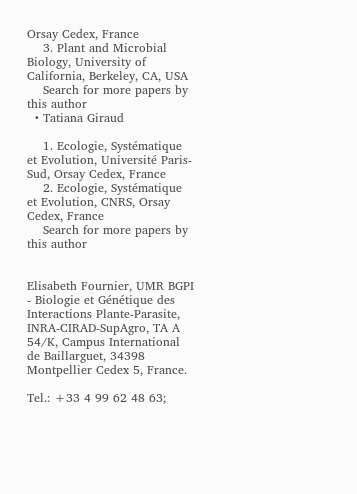Orsay Cedex, France
    3. Plant and Microbial Biology, University of California, Berkeley, CA, USA
    Search for more papers by this author
  • Tatiana Giraud

    1. Ecologie, Systématique et Evolution, Université Paris-Sud, Orsay Cedex, France
    2. Ecologie, Systématique et Evolution, CNRS, Orsay Cedex, France
    Search for more papers by this author


Elisabeth Fournier, UMR BGPI - Biologie et Génétique des Interactions Plante-Parasite, INRA-CIRAD-SupAgro, TA A 54/K, Campus International de Baillarguet, 34398 Montpellier Cedex 5, France.

Tel.: +33 4 99 62 48 63;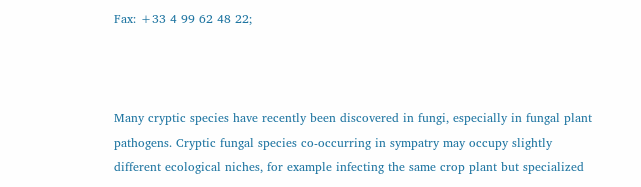Fax: +33 4 99 62 48 22;



Many cryptic species have recently been discovered in fungi, especially in fungal plant pathogens. Cryptic fungal species co-occurring in sympatry may occupy slightly different ecological niches, for example infecting the same crop plant but specialized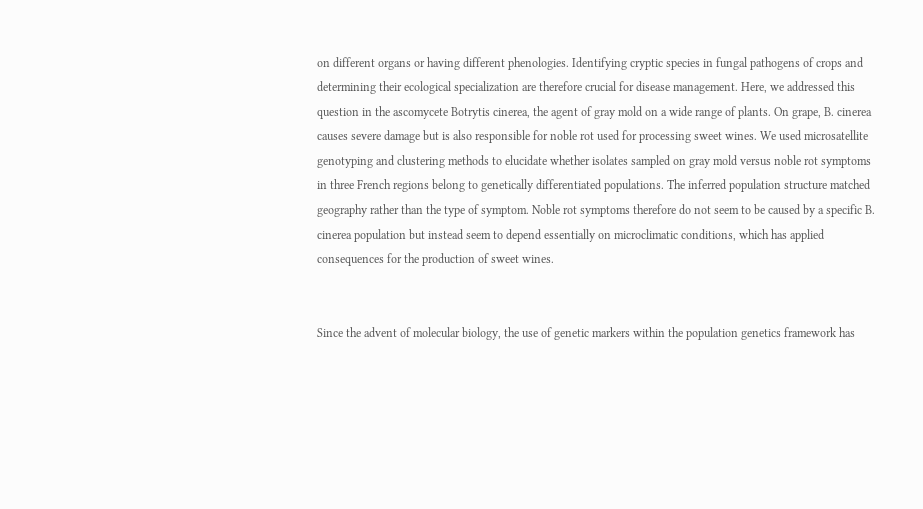on different organs or having different phenologies. Identifying cryptic species in fungal pathogens of crops and determining their ecological specialization are therefore crucial for disease management. Here, we addressed this question in the ascomycete Botrytis cinerea, the agent of gray mold on a wide range of plants. On grape, B. cinerea causes severe damage but is also responsible for noble rot used for processing sweet wines. We used microsatellite genotyping and clustering methods to elucidate whether isolates sampled on gray mold versus noble rot symptoms in three French regions belong to genetically differentiated populations. The inferred population structure matched geography rather than the type of symptom. Noble rot symptoms therefore do not seem to be caused by a specific B. cinerea population but instead seem to depend essentially on microclimatic conditions, which has applied consequences for the production of sweet wines.


Since the advent of molecular biology, the use of genetic markers within the population genetics framework has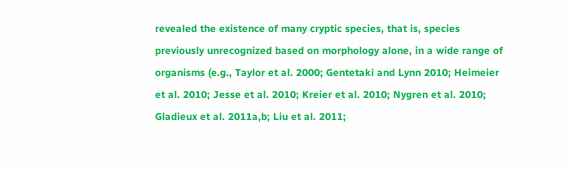revealed the existence of many cryptic species, that is, species previously unrecognized based on morphology alone, in a wide range of organisms (e.g., Taylor et al. 2000; Gentetaki and Lynn 2010; Heimeier et al. 2010; Jesse et al. 2010; Kreier et al. 2010; Nygren et al. 2010; Gladieux et al. 2011a,b; Liu et al. 2011;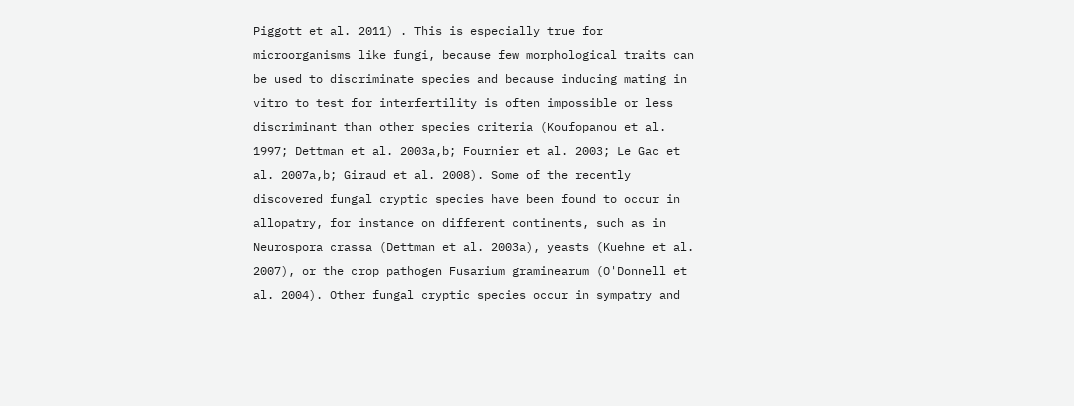Piggott et al. 2011) . This is especially true for microorganisms like fungi, because few morphological traits can be used to discriminate species and because inducing mating in vitro to test for interfertility is often impossible or less discriminant than other species criteria (Koufopanou et al. 1997; Dettman et al. 2003a,b; Fournier et al. 2003; Le Gac et al. 2007a,b; Giraud et al. 2008). Some of the recently discovered fungal cryptic species have been found to occur in allopatry, for instance on different continents, such as in Neurospora crassa (Dettman et al. 2003a), yeasts (Kuehne et al. 2007), or the crop pathogen Fusarium graminearum (O'Donnell et al. 2004). Other fungal cryptic species occur in sympatry and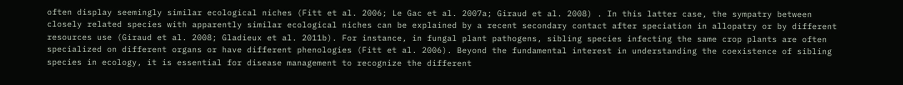often display seemingly similar ecological niches (Fitt et al. 2006; Le Gac et al. 2007a; Giraud et al. 2008) . In this latter case, the sympatry between closely related species with apparently similar ecological niches can be explained by a recent secondary contact after speciation in allopatry or by different resources use (Giraud et al. 2008; Gladieux et al. 2011b). For instance, in fungal plant pathogens, sibling species infecting the same crop plants are often specialized on different organs or have different phenologies (Fitt et al. 2006). Beyond the fundamental interest in understanding the coexistence of sibling species in ecology, it is essential for disease management to recognize the different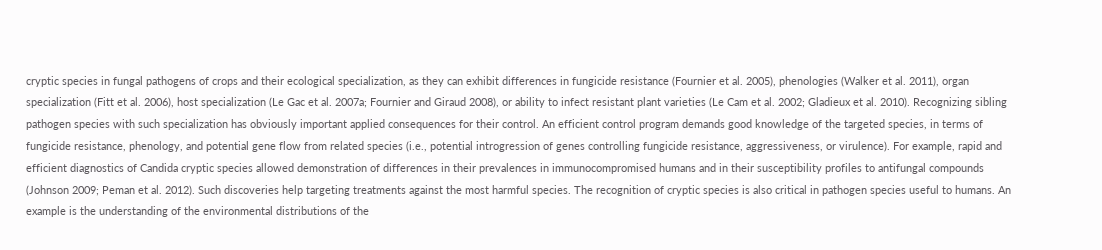cryptic species in fungal pathogens of crops and their ecological specialization, as they can exhibit differences in fungicide resistance (Fournier et al. 2005), phenologies (Walker et al. 2011), organ specialization (Fitt et al. 2006), host specialization (Le Gac et al. 2007a; Fournier and Giraud 2008), or ability to infect resistant plant varieties (Le Cam et al. 2002; Gladieux et al. 2010). Recognizing sibling pathogen species with such specialization has obviously important applied consequences for their control. An efficient control program demands good knowledge of the targeted species, in terms of fungicide resistance, phenology, and potential gene flow from related species (i.e., potential introgression of genes controlling fungicide resistance, aggressiveness, or virulence). For example, rapid and efficient diagnostics of Candida cryptic species allowed demonstration of differences in their prevalences in immunocompromised humans and in their susceptibility profiles to antifungal compounds (Johnson 2009; Peman et al. 2012). Such discoveries help targeting treatments against the most harmful species. The recognition of cryptic species is also critical in pathogen species useful to humans. An example is the understanding of the environmental distributions of the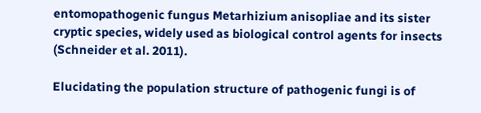entomopathogenic fungus Metarhizium anisopliae and its sister cryptic species, widely used as biological control agents for insects (Schneider et al. 2011).

Elucidating the population structure of pathogenic fungi is of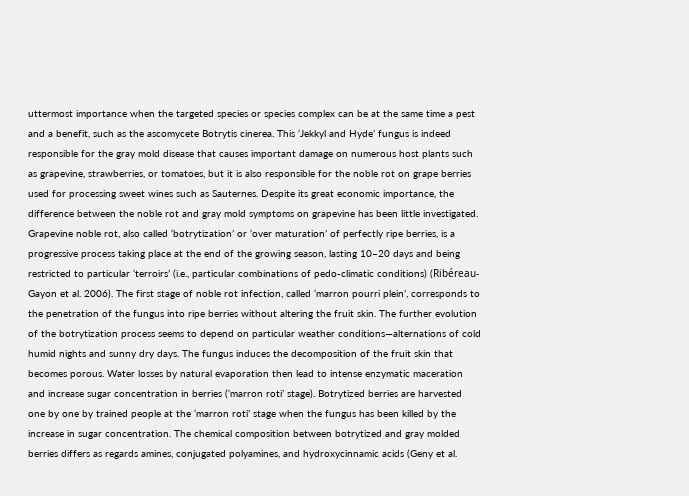uttermost importance when the targeted species or species complex can be at the same time a pest and a benefit, such as the ascomycete Botrytis cinerea. This ‘Jekkyl and Hyde’ fungus is indeed responsible for the gray mold disease that causes important damage on numerous host plants such as grapevine, strawberries, or tomatoes, but it is also responsible for the noble rot on grape berries used for processing sweet wines such as Sauternes. Despite its great economic importance, the difference between the noble rot and gray mold symptoms on grapevine has been little investigated. Grapevine noble rot, also called ‘botrytization’ or ‘over maturation’ of perfectly ripe berries, is a progressive process taking place at the end of the growing season, lasting 10–20 days and being restricted to particular ‘terroirs’ (i.e., particular combinations of pedo-climatic conditions) (Ribéreau-Gayon et al. 2006). The first stage of noble rot infection, called ‘marron pourri plein’, corresponds to the penetration of the fungus into ripe berries without altering the fruit skin. The further evolution of the botrytization process seems to depend on particular weather conditions—alternations of cold humid nights and sunny dry days. The fungus induces the decomposition of the fruit skin that becomes porous. Water losses by natural evaporation then lead to intense enzymatic maceration and increase sugar concentration in berries (‘marron roti’ stage). Botrytized berries are harvested one by one by trained people at the ‘marron roti’ stage when the fungus has been killed by the increase in sugar concentration. The chemical composition between botrytized and gray molded berries differs as regards amines, conjugated polyamines, and hydroxycinnamic acids (Geny et al.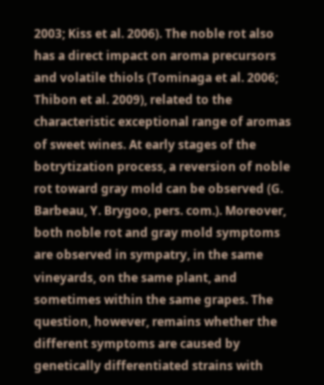2003; Kiss et al. 2006). The noble rot also has a direct impact on aroma precursors and volatile thiols (Tominaga et al. 2006; Thibon et al. 2009), related to the characteristic exceptional range of aromas of sweet wines. At early stages of the botrytization process, a reversion of noble rot toward gray mold can be observed (G. Barbeau, Y. Brygoo, pers. com.). Moreover, both noble rot and gray mold symptoms are observed in sympatry, in the same vineyards, on the same plant, and sometimes within the same grapes. The question, however, remains whether the different symptoms are caused by genetically differentiated strains with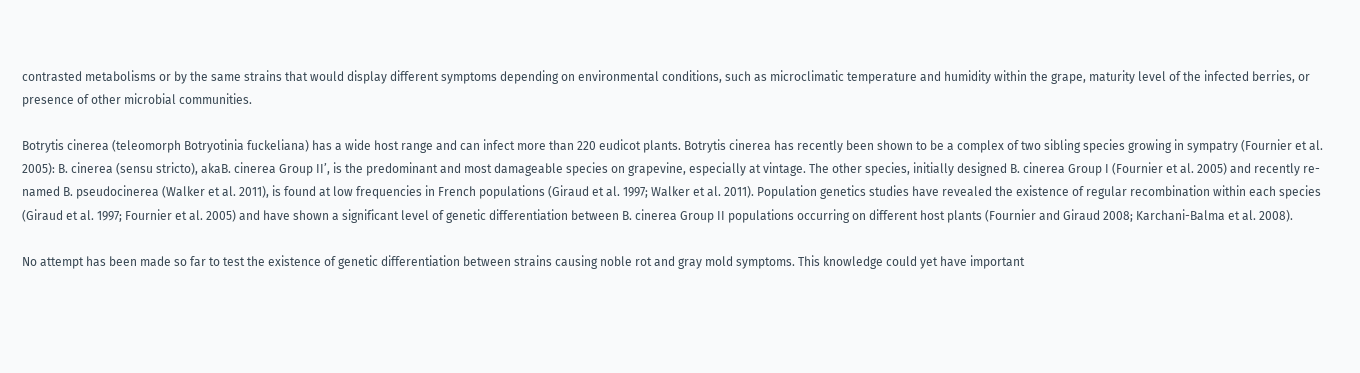contrasted metabolisms or by the same strains that would display different symptoms depending on environmental conditions, such as microclimatic temperature and humidity within the grape, maturity level of the infected berries, or presence of other microbial communities.

Botrytis cinerea (teleomorph Botryotinia fuckeliana) has a wide host range and can infect more than 220 eudicot plants. Botrytis cinerea has recently been shown to be a complex of two sibling species growing in sympatry (Fournier et al. 2005): B. cinerea (sensu stricto), akaB. cinerea Group II’, is the predominant and most damageable species on grapevine, especially at vintage. The other species, initially designed B. cinerea Group I (Fournier et al. 2005) and recently re-named B. pseudocinerea (Walker et al. 2011), is found at low frequencies in French populations (Giraud et al. 1997; Walker et al. 2011). Population genetics studies have revealed the existence of regular recombination within each species (Giraud et al. 1997; Fournier et al. 2005) and have shown a significant level of genetic differentiation between B. cinerea Group II populations occurring on different host plants (Fournier and Giraud 2008; Karchani-Balma et al. 2008).

No attempt has been made so far to test the existence of genetic differentiation between strains causing noble rot and gray mold symptoms. This knowledge could yet have important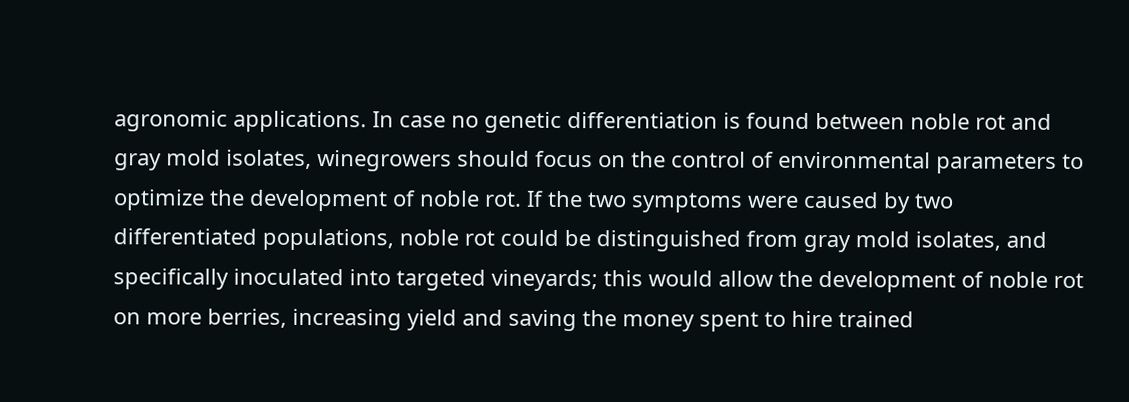agronomic applications. In case no genetic differentiation is found between noble rot and gray mold isolates, winegrowers should focus on the control of environmental parameters to optimize the development of noble rot. If the two symptoms were caused by two differentiated populations, noble rot could be distinguished from gray mold isolates, and specifically inoculated into targeted vineyards; this would allow the development of noble rot on more berries, increasing yield and saving the money spent to hire trained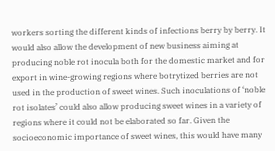workers sorting the different kinds of infections berry by berry. It would also allow the development of new business aiming at producing noble rot inocula both for the domestic market and for export in wine-growing regions where botrytized berries are not used in the production of sweet wines. Such inoculations of ‘noble rot isolates’ could also allow producing sweet wines in a variety of regions where it could not be elaborated so far. Given the socioeconomic importance of sweet wines, this would have many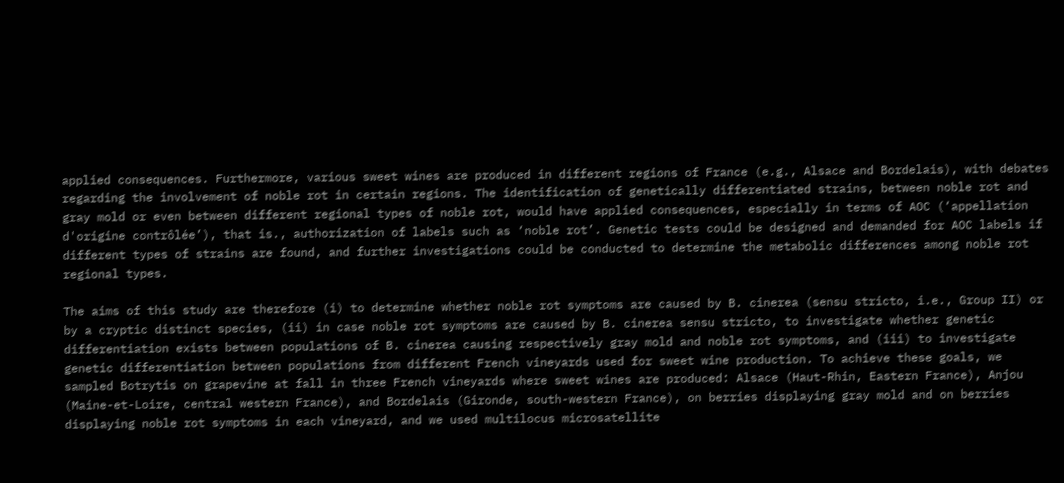applied consequences. Furthermore, various sweet wines are produced in different regions of France (e.g., Alsace and Bordelais), with debates regarding the involvement of noble rot in certain regions. The identification of genetically differentiated strains, between noble rot and gray mold or even between different regional types of noble rot, would have applied consequences, especially in terms of AOC (‘appellation d'origine contrôlée’), that is., authorization of labels such as ‘noble rot’. Genetic tests could be designed and demanded for AOC labels if different types of strains are found, and further investigations could be conducted to determine the metabolic differences among noble rot regional types.

The aims of this study are therefore (i) to determine whether noble rot symptoms are caused by B. cinerea (sensu stricto, i.e., Group II) or by a cryptic distinct species, (ii) in case noble rot symptoms are caused by B. cinerea sensu stricto, to investigate whether genetic differentiation exists between populations of B. cinerea causing respectively gray mold and noble rot symptoms, and (iii) to investigate genetic differentiation between populations from different French vineyards used for sweet wine production. To achieve these goals, we sampled Botrytis on grapevine at fall in three French vineyards where sweet wines are produced: Alsace (Haut-Rhin, Eastern France), Anjou (Maine-et-Loire, central western France), and Bordelais (Gironde, south-western France), on berries displaying gray mold and on berries displaying noble rot symptoms in each vineyard, and we used multilocus microsatellite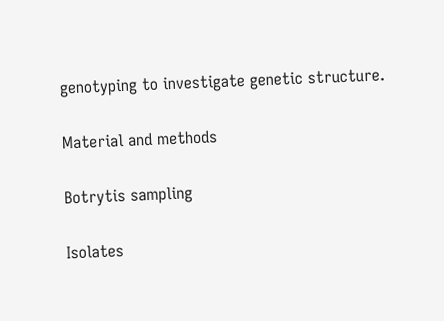genotyping to investigate genetic structure.

Material and methods

Botrytis sampling

Isolates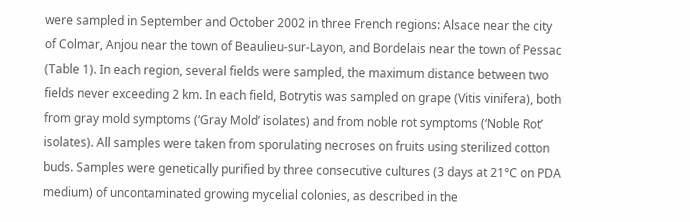were sampled in September and October 2002 in three French regions: Alsace near the city of Colmar, Anjou near the town of Beaulieu-sur-Layon, and Bordelais near the town of Pessac (Table 1). In each region, several fields were sampled, the maximum distance between two fields never exceeding 2 km. In each field, Botrytis was sampled on grape (Vitis vinifera), both from gray mold symptoms (‘Gray Mold’ isolates) and from noble rot symptoms (‘Noble Rot’ isolates). All samples were taken from sporulating necroses on fruits using sterilized cotton buds. Samples were genetically purified by three consecutive cultures (3 days at 21°C on PDA medium) of uncontaminated growing mycelial colonies, as described in the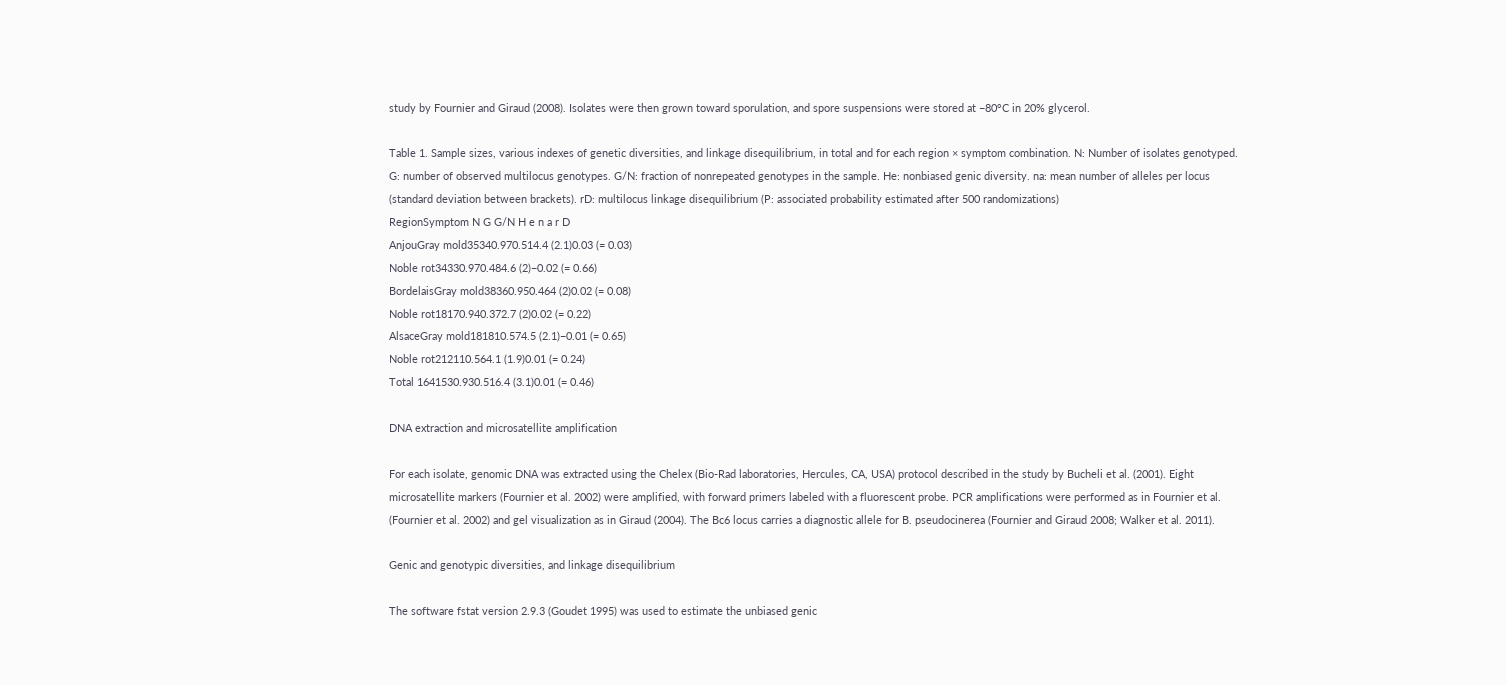study by Fournier and Giraud (2008). Isolates were then grown toward sporulation, and spore suspensions were stored at −80°C in 20% glycerol.

Table 1. Sample sizes, various indexes of genetic diversities, and linkage disequilibrium, in total and for each region × symptom combination. N: Number of isolates genotyped. G: number of observed multilocus genotypes. G/N: fraction of nonrepeated genotypes in the sample. He: nonbiased genic diversity. na: mean number of alleles per locus (standard deviation between brackets). rD: multilocus linkage disequilibrium (P: associated probability estimated after 500 randomizations)
RegionSymptom N G G/N H e n a r D
AnjouGray mold35340.970.514.4 (2.1)0.03 (= 0.03)
Noble rot34330.970.484.6 (2)−0.02 (= 0.66)
BordelaisGray mold38360.950.464 (2)0.02 (= 0.08)
Noble rot18170.940.372.7 (2)0.02 (= 0.22)
AlsaceGray mold181810.574.5 (2.1)−0.01 (= 0.65)
Noble rot212110.564.1 (1.9)0.01 (= 0.24)
Total 1641530.930.516.4 (3.1)0.01 (= 0.46)

DNA extraction and microsatellite amplification

For each isolate, genomic DNA was extracted using the Chelex (Bio-Rad laboratories, Hercules, CA, USA) protocol described in the study by Bucheli et al. (2001). Eight microsatellite markers (Fournier et al. 2002) were amplified, with forward primers labeled with a fluorescent probe. PCR amplifications were performed as in Fournier et al. (Fournier et al. 2002) and gel visualization as in Giraud (2004). The Bc6 locus carries a diagnostic allele for B. pseudocinerea (Fournier and Giraud 2008; Walker et al. 2011).

Genic and genotypic diversities, and linkage disequilibrium

The software fstat version 2.9.3 (Goudet 1995) was used to estimate the unbiased genic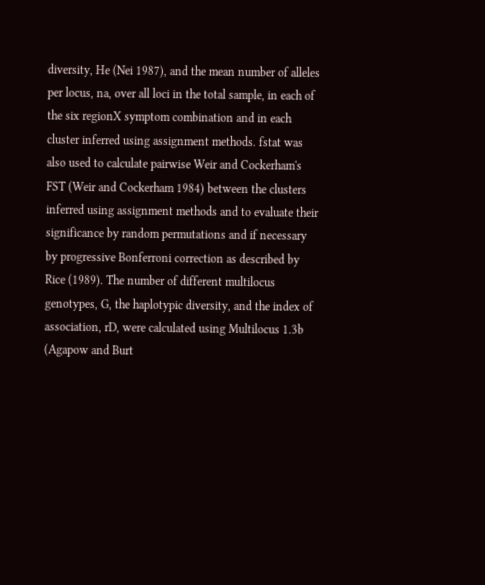diversity, He (Nei 1987), and the mean number of alleles per locus, na, over all loci in the total sample, in each of the six regionX symptom combination and in each cluster inferred using assignment methods. fstat was also used to calculate pairwise Weir and Cockerham's FST (Weir and Cockerham 1984) between the clusters inferred using assignment methods and to evaluate their significance by random permutations and if necessary by progressive Bonferroni correction as described by Rice (1989). The number of different multilocus genotypes, G, the haplotypic diversity, and the index of association, rD, were calculated using Multilocus 1.3b (Agapow and Burt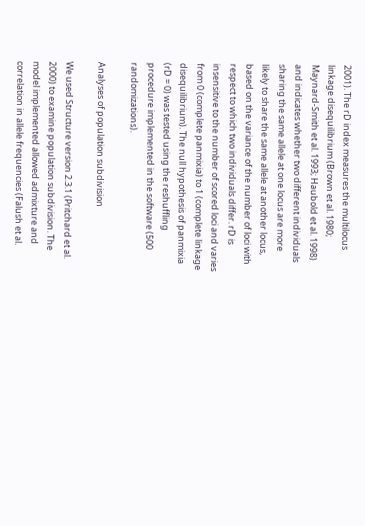2001). The rD index measures the multilocus linkage disequilibrium (Brown et al. 1980; Maynard-Smith et al. 1993; Haubold et al. 1998) and indicates whether two different individuals sharing the same allele at one locus are more likely to share the same allele at another locus, based on the variance of the number of loci with respect to which two individuals differ. rD is insensitive to the number of scored loci and varies from 0 (complete panmixia) to 1 (complete linkage disequilibrium). The null hypothesis of panmixia (rD = 0) was tested using the reshuffling procedure implemented in the software (500 randomizations).

Analyses of population subdivision

We used Structure version 2.3.1 (Pritchard et al. 2000) to examine population subdivision. The model implemented allowed admixture and correlation in allele frequencies (Falush et al.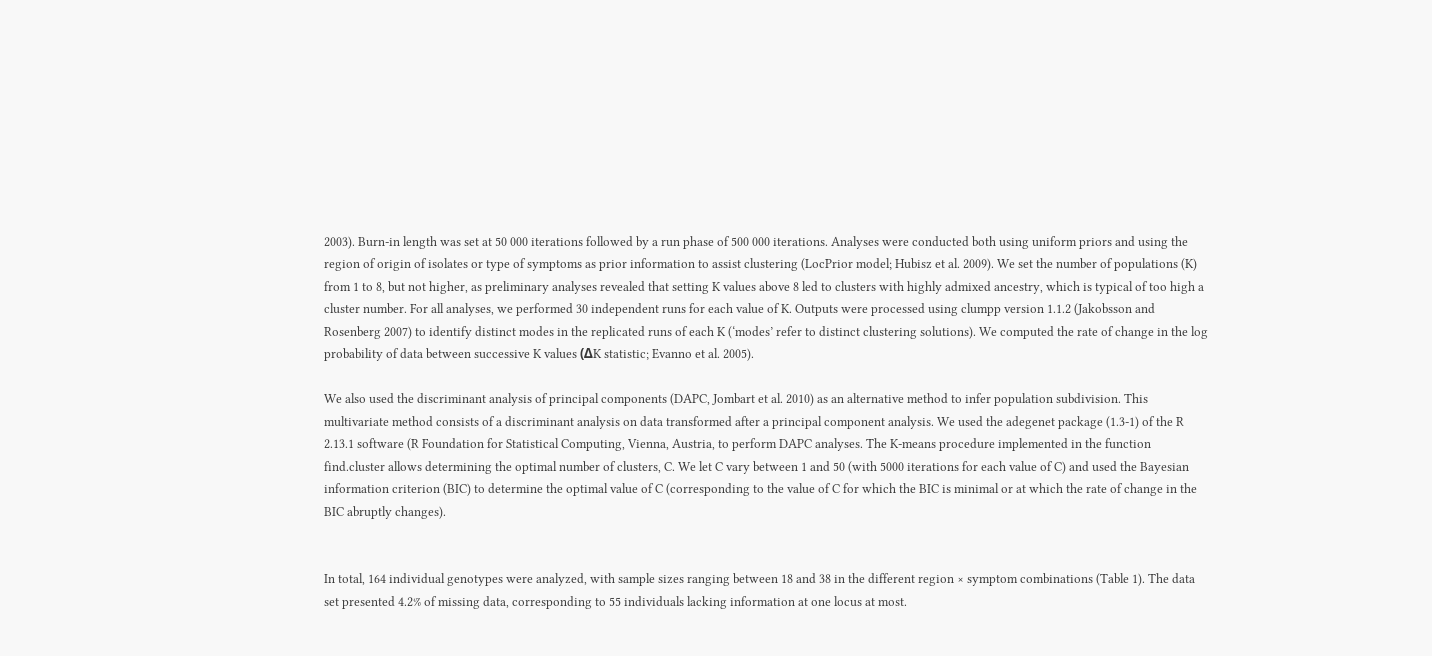2003). Burn-in length was set at 50 000 iterations followed by a run phase of 500 000 iterations. Analyses were conducted both using uniform priors and using the region of origin of isolates or type of symptoms as prior information to assist clustering (LocPrior model; Hubisz et al. 2009). We set the number of populations (K) from 1 to 8, but not higher, as preliminary analyses revealed that setting K values above 8 led to clusters with highly admixed ancestry, which is typical of too high a cluster number. For all analyses, we performed 30 independent runs for each value of K. Outputs were processed using clumpp version 1.1.2 (Jakobsson and Rosenberg 2007) to identify distinct modes in the replicated runs of each K (‘modes’ refer to distinct clustering solutions). We computed the rate of change in the log probability of data between successive K values (ΔK statistic; Evanno et al. 2005).

We also used the discriminant analysis of principal components (DAPC, Jombart et al. 2010) as an alternative method to infer population subdivision. This multivariate method consists of a discriminant analysis on data transformed after a principal component analysis. We used the adegenet package (1.3-1) of the R 2.13.1 software (R Foundation for Statistical Computing, Vienna, Austria, to perform DAPC analyses. The K-means procedure implemented in the function find.cluster allows determining the optimal number of clusters, C. We let C vary between 1 and 50 (with 5000 iterations for each value of C) and used the Bayesian information criterion (BIC) to determine the optimal value of C (corresponding to the value of C for which the BIC is minimal or at which the rate of change in the BIC abruptly changes).


In total, 164 individual genotypes were analyzed, with sample sizes ranging between 18 and 38 in the different region × symptom combinations (Table 1). The data set presented 4.2% of missing data, corresponding to 55 individuals lacking information at one locus at most.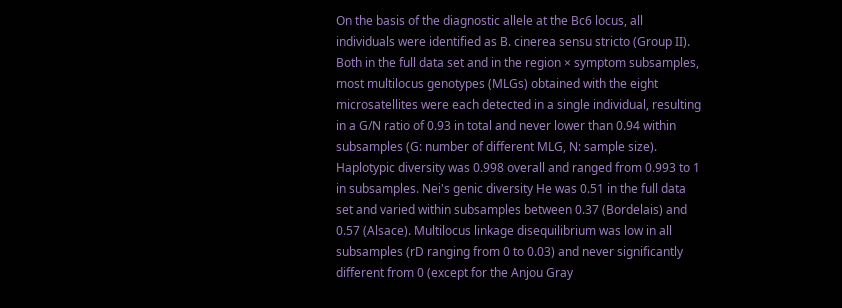On the basis of the diagnostic allele at the Bc6 locus, all individuals were identified as B. cinerea sensu stricto (Group II). Both in the full data set and in the region × symptom subsamples, most multilocus genotypes (MLGs) obtained with the eight microsatellites were each detected in a single individual, resulting in a G/N ratio of 0.93 in total and never lower than 0.94 within subsamples (G: number of different MLG, N: sample size). Haplotypic diversity was 0.998 overall and ranged from 0.993 to 1 in subsamples. Nei's genic diversity He was 0.51 in the full data set and varied within subsamples between 0.37 (Bordelais) and 0.57 (Alsace). Multilocus linkage disequilibrium was low in all subsamples (rD ranging from 0 to 0.03) and never significantly different from 0 (except for the Anjou Gray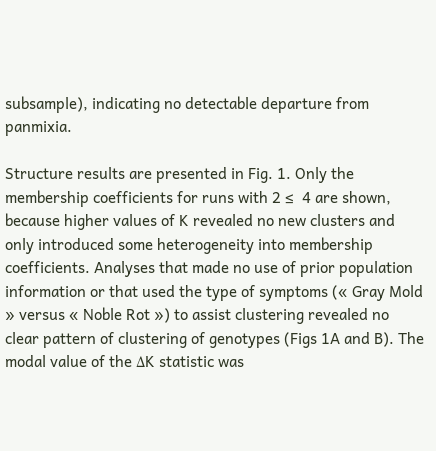subsample), indicating no detectable departure from panmixia.

Structure results are presented in Fig. 1. Only the membership coefficients for runs with 2 ≤  4 are shown, because higher values of K revealed no new clusters and only introduced some heterogeneity into membership coefficients. Analyses that made no use of prior population information or that used the type of symptoms (« Gray Mold » versus « Noble Rot ») to assist clustering revealed no clear pattern of clustering of genotypes (Figs 1A and B). The modal value of the ΔK statistic was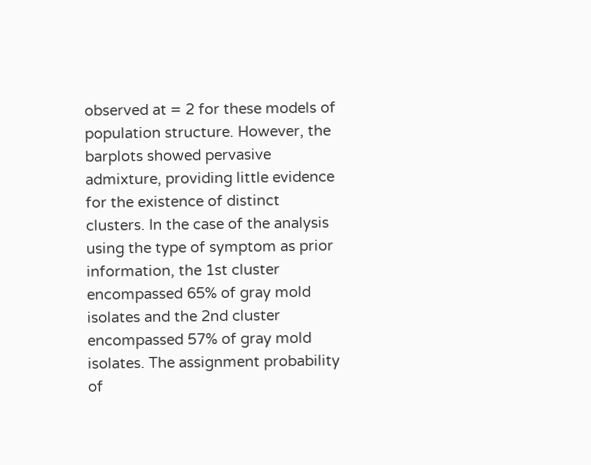observed at = 2 for these models of population structure. However, the barplots showed pervasive admixture, providing little evidence for the existence of distinct clusters. In the case of the analysis using the type of symptom as prior information, the 1st cluster encompassed 65% of gray mold isolates and the 2nd cluster encompassed 57% of gray mold isolates. The assignment probability of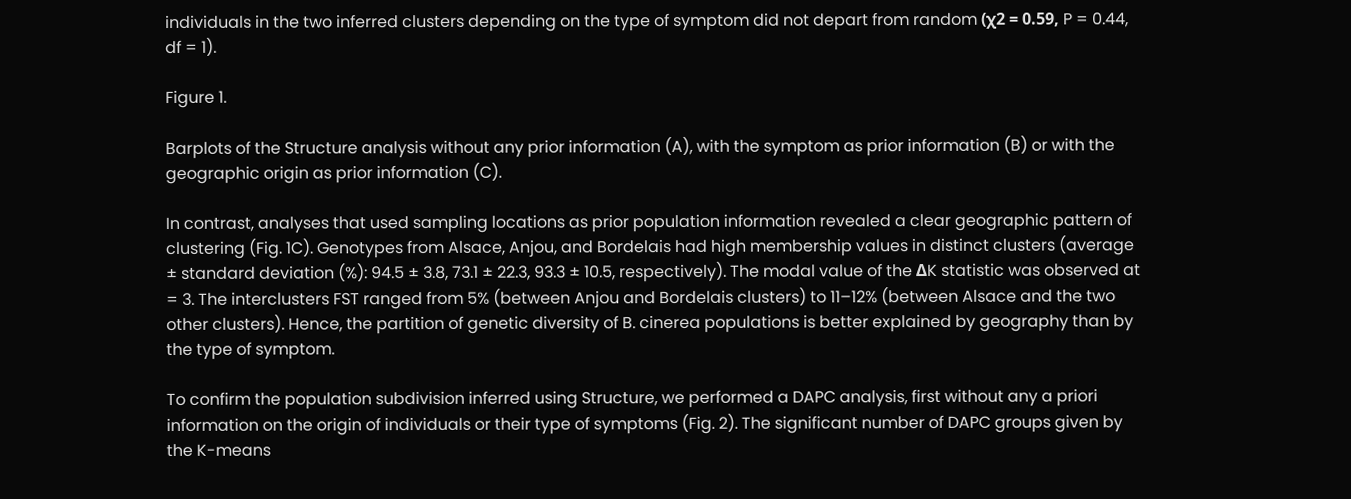individuals in the two inferred clusters depending on the type of symptom did not depart from random (χ2 = 0.59, P = 0.44, df = 1).

Figure 1.

Barplots of the Structure analysis without any prior information (A), with the symptom as prior information (B) or with the geographic origin as prior information (C).

In contrast, analyses that used sampling locations as prior population information revealed a clear geographic pattern of clustering (Fig. 1C). Genotypes from Alsace, Anjou, and Bordelais had high membership values in distinct clusters (average ± standard deviation (%): 94.5 ± 3.8, 73.1 ± 22.3, 93.3 ± 10.5, respectively). The modal value of the ΔK statistic was observed at = 3. The interclusters FST ranged from 5% (between Anjou and Bordelais clusters) to 11–12% (between Alsace and the two other clusters). Hence, the partition of genetic diversity of B. cinerea populations is better explained by geography than by the type of symptom.

To confirm the population subdivision inferred using Structure, we performed a DAPC analysis, first without any a priori information on the origin of individuals or their type of symptoms (Fig. 2). The significant number of DAPC groups given by the K-means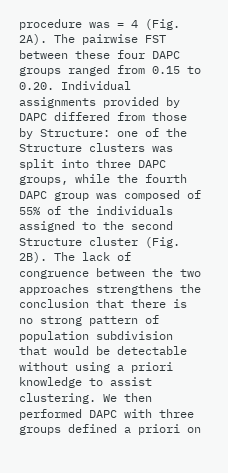procedure was = 4 (Fig. 2A). The pairwise FST between these four DAPC groups ranged from 0.15 to 0.20. Individual assignments provided by DAPC differed from those by Structure: one of the Structure clusters was split into three DAPC groups, while the fourth DAPC group was composed of 55% of the individuals assigned to the second Structure cluster (Fig. 2B). The lack of congruence between the two approaches strengthens the conclusion that there is no strong pattern of population subdivision that would be detectable without using a priori knowledge to assist clustering. We then performed DAPC with three groups defined a priori on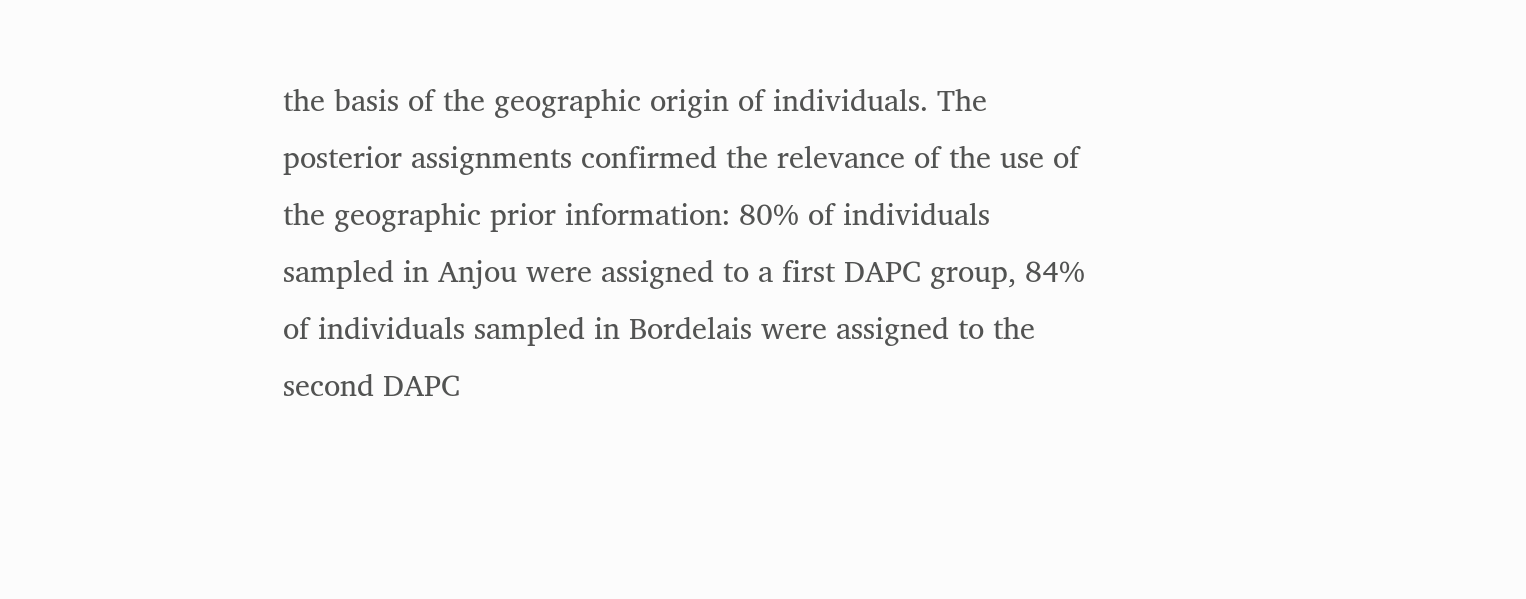the basis of the geographic origin of individuals. The posterior assignments confirmed the relevance of the use of the geographic prior information: 80% of individuals sampled in Anjou were assigned to a first DAPC group, 84% of individuals sampled in Bordelais were assigned to the second DAPC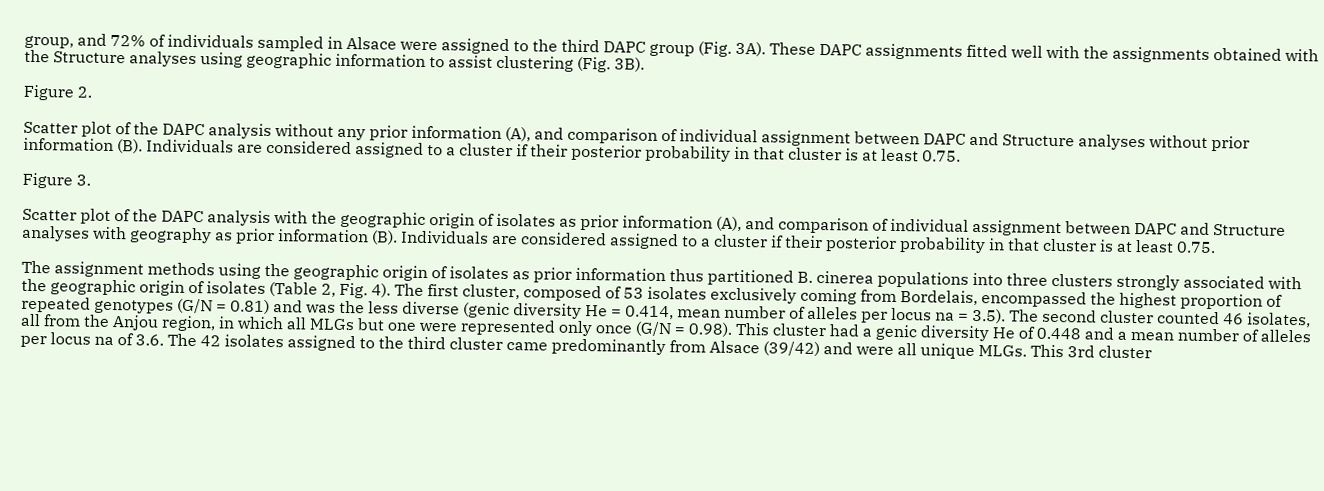group, and 72% of individuals sampled in Alsace were assigned to the third DAPC group (Fig. 3A). These DAPC assignments fitted well with the assignments obtained with the Structure analyses using geographic information to assist clustering (Fig. 3B).

Figure 2.

Scatter plot of the DAPC analysis without any prior information (A), and comparison of individual assignment between DAPC and Structure analyses without prior information (B). Individuals are considered assigned to a cluster if their posterior probability in that cluster is at least 0.75.

Figure 3.

Scatter plot of the DAPC analysis with the geographic origin of isolates as prior information (A), and comparison of individual assignment between DAPC and Structure analyses with geography as prior information (B). Individuals are considered assigned to a cluster if their posterior probability in that cluster is at least 0.75.

The assignment methods using the geographic origin of isolates as prior information thus partitioned B. cinerea populations into three clusters strongly associated with the geographic origin of isolates (Table 2, Fig. 4). The first cluster, composed of 53 isolates exclusively coming from Bordelais, encompassed the highest proportion of repeated genotypes (G/N = 0.81) and was the less diverse (genic diversity He = 0.414, mean number of alleles per locus na = 3.5). The second cluster counted 46 isolates, all from the Anjou region, in which all MLGs but one were represented only once (G/N = 0.98). This cluster had a genic diversity He of 0.448 and a mean number of alleles per locus na of 3.6. The 42 isolates assigned to the third cluster came predominantly from Alsace (39/42) and were all unique MLGs. This 3rd cluster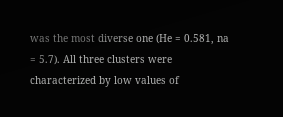was the most diverse one (He = 0.581, na = 5.7). All three clusters were characterized by low values of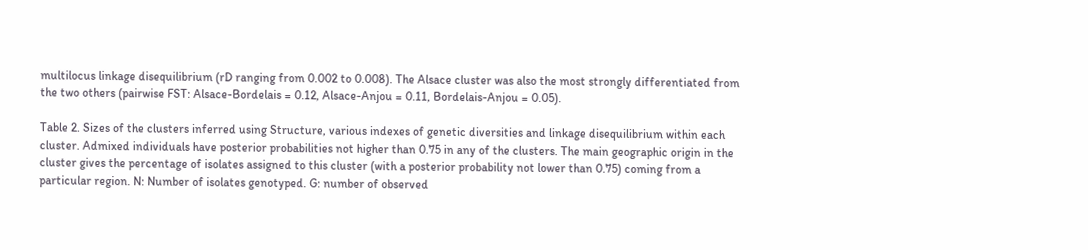multilocus linkage disequilibrium (rD ranging from 0.002 to 0.008). The Alsace cluster was also the most strongly differentiated from the two others (pairwise FST: Alsace-Bordelais = 0.12, Alsace-Anjou = 0.11, Bordelais-Anjou = 0.05).

Table 2. Sizes of the clusters inferred using Structure, various indexes of genetic diversities and linkage disequilibrium within each cluster. Admixed individuals have posterior probabilities not higher than 0.75 in any of the clusters. The main geographic origin in the cluster gives the percentage of isolates assigned to this cluster (with a posterior probability not lower than 0.75) coming from a particular region. N: Number of isolates genotyped. G: number of observed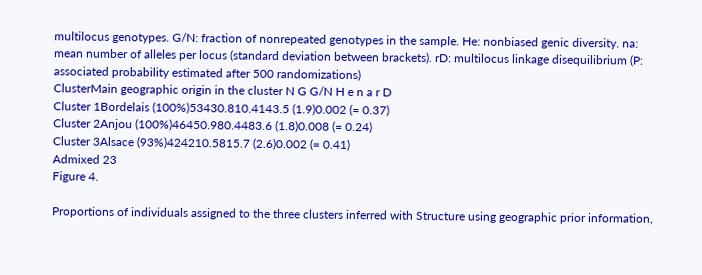multilocus genotypes. G/N: fraction of nonrepeated genotypes in the sample. He: nonbiased genic diversity. na: mean number of alleles per locus (standard deviation between brackets). rD: multilocus linkage disequilibrium (P: associated probability estimated after 500 randomizations)
ClusterMain geographic origin in the cluster N G G/N H e n a r D
Cluster 1Bordelais (100%)53430.810.4143.5 (1.9)0.002 (= 0.37)
Cluster 2Anjou (100%)46450.980.4483.6 (1.8)0.008 (= 0.24)
Cluster 3Alsace (93%)424210.5815.7 (2.6)0.002 (= 0.41)
Admixed 23
Figure 4.

Proportions of individuals assigned to the three clusters inferred with Structure using geographic prior information,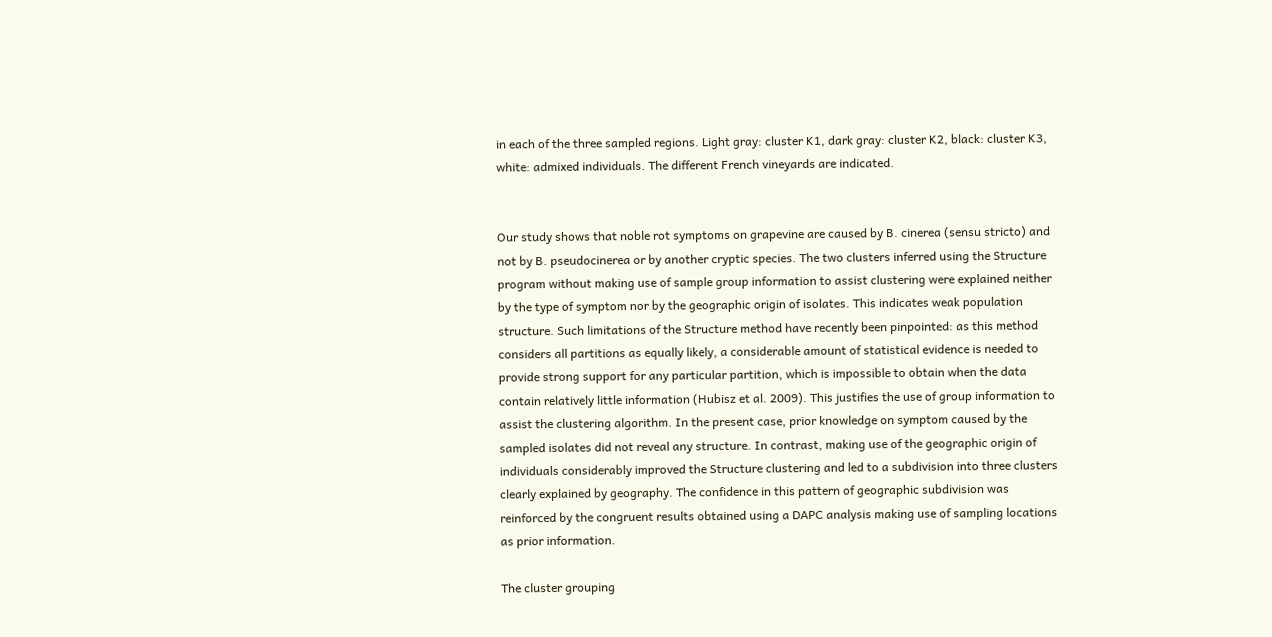in each of the three sampled regions. Light gray: cluster K1, dark gray: cluster K2, black: cluster K3, white: admixed individuals. The different French vineyards are indicated.


Our study shows that noble rot symptoms on grapevine are caused by B. cinerea (sensu stricto) and not by B. pseudocinerea or by another cryptic species. The two clusters inferred using the Structure program without making use of sample group information to assist clustering were explained neither by the type of symptom nor by the geographic origin of isolates. This indicates weak population structure. Such limitations of the Structure method have recently been pinpointed: as this method considers all partitions as equally likely, a considerable amount of statistical evidence is needed to provide strong support for any particular partition, which is impossible to obtain when the data contain relatively little information (Hubisz et al. 2009). This justifies the use of group information to assist the clustering algorithm. In the present case, prior knowledge on symptom caused by the sampled isolates did not reveal any structure. In contrast, making use of the geographic origin of individuals considerably improved the Structure clustering and led to a subdivision into three clusters clearly explained by geography. The confidence in this pattern of geographic subdivision was reinforced by the congruent results obtained using a DAPC analysis making use of sampling locations as prior information.

The cluster grouping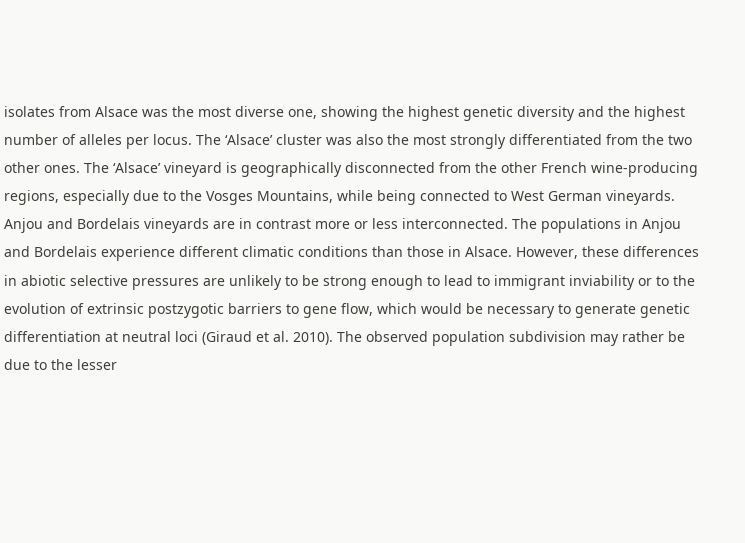isolates from Alsace was the most diverse one, showing the highest genetic diversity and the highest number of alleles per locus. The ‘Alsace’ cluster was also the most strongly differentiated from the two other ones. The ‘Alsace’ vineyard is geographically disconnected from the other French wine-producing regions, especially due to the Vosges Mountains, while being connected to West German vineyards. Anjou and Bordelais vineyards are in contrast more or less interconnected. The populations in Anjou and Bordelais experience different climatic conditions than those in Alsace. However, these differences in abiotic selective pressures are unlikely to be strong enough to lead to immigrant inviability or to the evolution of extrinsic postzygotic barriers to gene flow, which would be necessary to generate genetic differentiation at neutral loci (Giraud et al. 2010). The observed population subdivision may rather be due to the lesser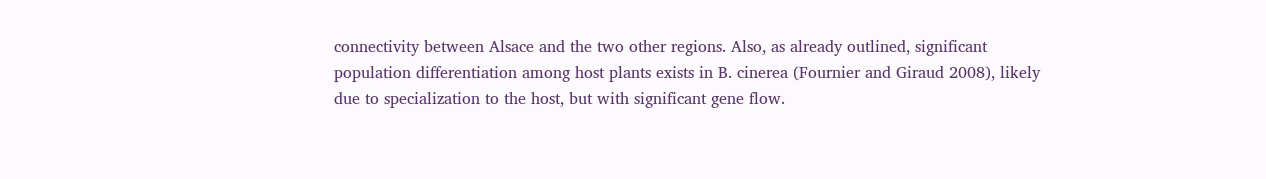connectivity between Alsace and the two other regions. Also, as already outlined, significant population differentiation among host plants exists in B. cinerea (Fournier and Giraud 2008), likely due to specialization to the host, but with significant gene flow.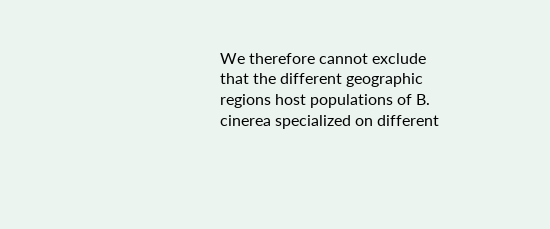We therefore cannot exclude that the different geographic regions host populations of B. cinerea specialized on different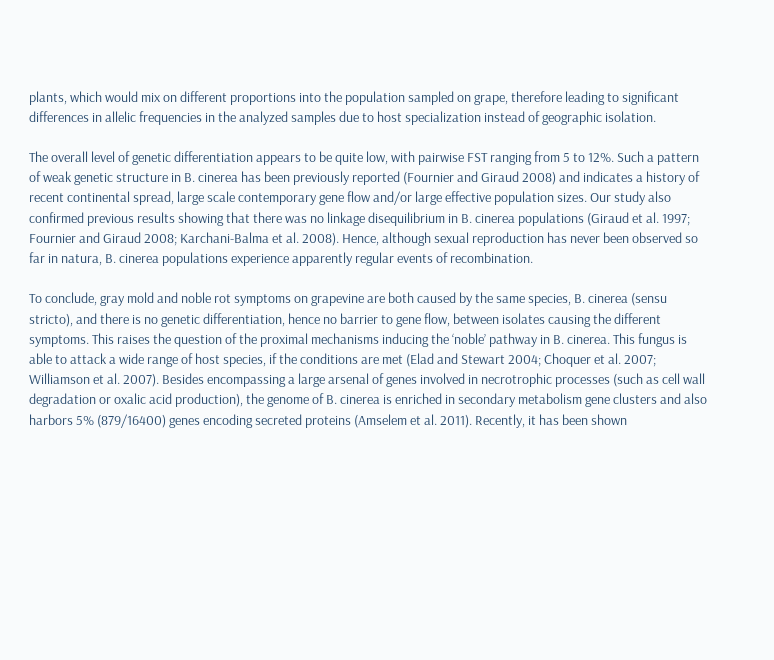plants, which would mix on different proportions into the population sampled on grape, therefore leading to significant differences in allelic frequencies in the analyzed samples due to host specialization instead of geographic isolation.

The overall level of genetic differentiation appears to be quite low, with pairwise FST ranging from 5 to 12%. Such a pattern of weak genetic structure in B. cinerea has been previously reported (Fournier and Giraud 2008) and indicates a history of recent continental spread, large scale contemporary gene flow and/or large effective population sizes. Our study also confirmed previous results showing that there was no linkage disequilibrium in B. cinerea populations (Giraud et al. 1997; Fournier and Giraud 2008; Karchani-Balma et al. 2008). Hence, although sexual reproduction has never been observed so far in natura, B. cinerea populations experience apparently regular events of recombination.

To conclude, gray mold and noble rot symptoms on grapevine are both caused by the same species, B. cinerea (sensu stricto), and there is no genetic differentiation, hence no barrier to gene flow, between isolates causing the different symptoms. This raises the question of the proximal mechanisms inducing the ‘noble’ pathway in B. cinerea. This fungus is able to attack a wide range of host species, if the conditions are met (Elad and Stewart 2004; Choquer et al. 2007; Williamson et al. 2007). Besides encompassing a large arsenal of genes involved in necrotrophic processes (such as cell wall degradation or oxalic acid production), the genome of B. cinerea is enriched in secondary metabolism gene clusters and also harbors 5% (879/16400) genes encoding secreted proteins (Amselem et al. 2011). Recently, it has been shown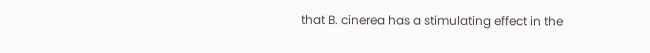that B. cinerea has a stimulating effect in the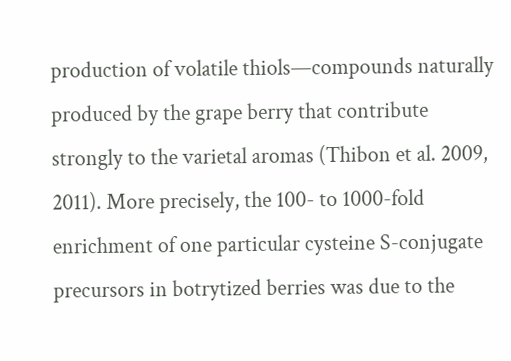production of volatile thiols—compounds naturally produced by the grape berry that contribute strongly to the varietal aromas (Thibon et al. 2009, 2011). More precisely, the 100- to 1000-fold enrichment of one particular cysteine S-conjugate precursors in botrytized berries was due to the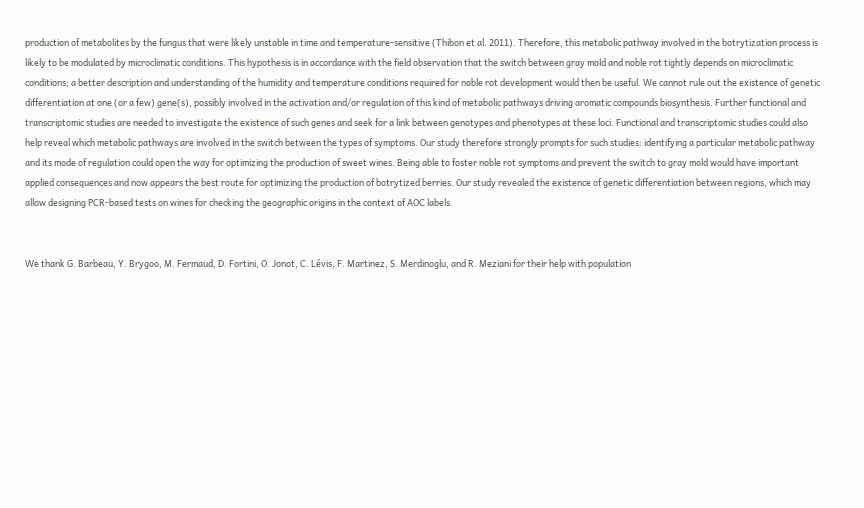production of metabolites by the fungus that were likely unstable in time and temperature-sensitive (Thibon et al. 2011). Therefore, this metabolic pathway involved in the botrytization process is likely to be modulated by microclimatic conditions. This hypothesis is in accordance with the field observation that the switch between gray mold and noble rot tightly depends on microclimatic conditions; a better description and understanding of the humidity and temperature conditions required for noble rot development would then be useful. We cannot rule out the existence of genetic differentiation at one (or a few) gene(s), possibly involved in the activation and/or regulation of this kind of metabolic pathways driving aromatic compounds biosynthesis. Further functional and transcriptomic studies are needed to investigate the existence of such genes and seek for a link between genotypes and phenotypes at these loci. Functional and transcriptomic studies could also help reveal which metabolic pathways are involved in the switch between the types of symptoms. Our study therefore strongly prompts for such studies: identifying a particular metabolic pathway and its mode of regulation could open the way for optimizing the production of sweet wines. Being able to foster noble rot symptoms and prevent the switch to gray mold would have important applied consequences and now appears the best route for optimizing the production of botrytized berries. Our study revealed the existence of genetic differentiation between regions, which may allow designing PCR-based tests on wines for checking the geographic origins in the context of AOC labels.


We thank G. Barbeau, Y. Brygoo, M. Fermaud, D. Fortini, O. Jonot, C. Lévis, F. Martinez, S. Merdinoglu, and R. Meziani for their help with population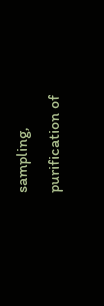sampling, purification of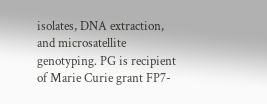isolates, DNA extraction, and microsatellite genotyping. PG is recipient of Marie Curie grant FP7-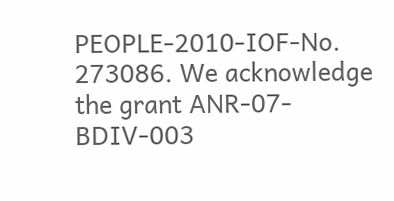PEOPLE-2010-IOF-No. 273086. We acknowledge the grant ANR-07-BDIV-003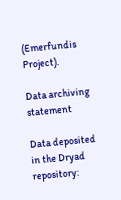(Emerfundis Project).

Data archiving statement

Data deposited in the Dryad repository: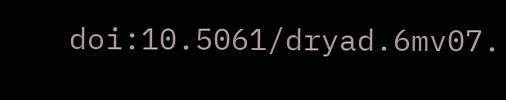doi:10.5061/dryad.6mv07.